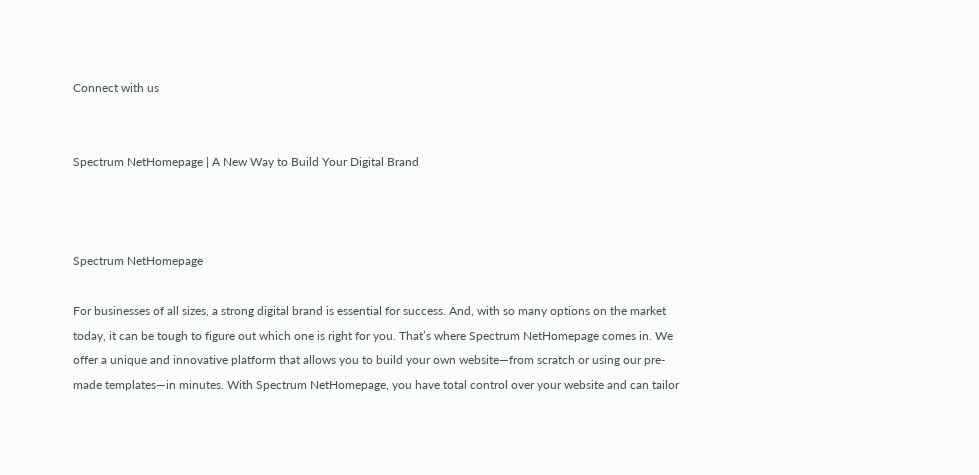Connect with us


Spectrum NetHomepage | A New Way to Build Your Digital Brand



Spectrum NetHomepage

For businesses of all sizes, a strong digital brand is essential for success. And, with so many options on the market today, it can be tough to figure out which one is right for you. That’s where Spectrum NetHomepage comes in. We offer a unique and innovative platform that allows you to build your own website—from scratch or using our pre-made templates—in minutes. With Spectrum NetHomepage, you have total control over your website and can tailor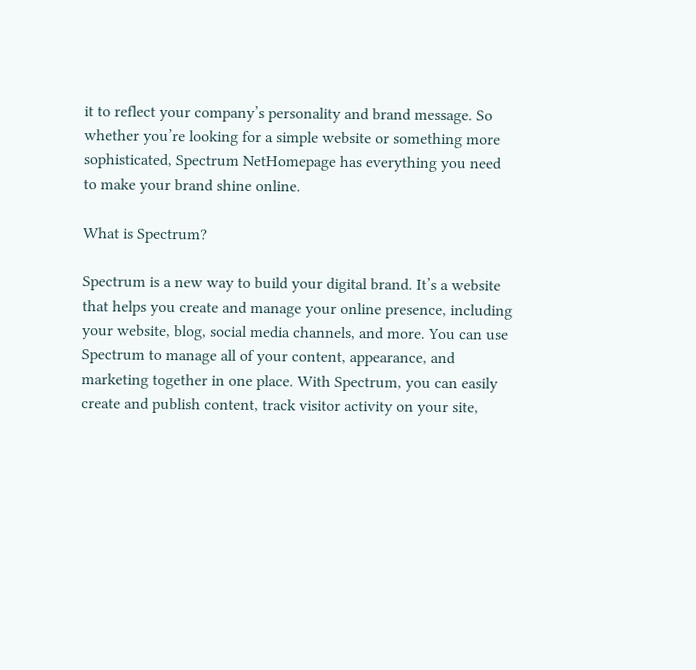it to reflect your company’s personality and brand message. So whether you’re looking for a simple website or something more sophisticated, Spectrum NetHomepage has everything you need to make your brand shine online.

What is Spectrum?

Spectrum is a new way to build your digital brand. It’s a website that helps you create and manage your online presence, including your website, blog, social media channels, and more. You can use Spectrum to manage all of your content, appearance, and marketing together in one place. With Spectrum, you can easily create and publish content, track visitor activity on your site,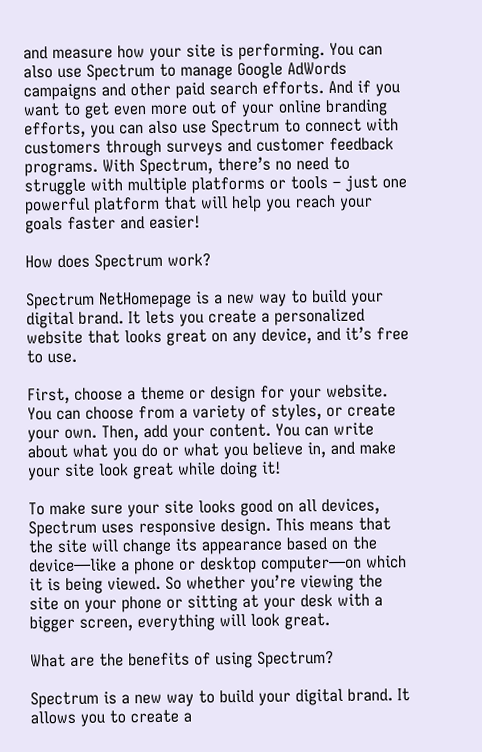and measure how your site is performing. You can also use Spectrum to manage Google AdWords campaigns and other paid search efforts. And if you want to get even more out of your online branding efforts, you can also use Spectrum to connect with customers through surveys and customer feedback programs. With Spectrum, there’s no need to struggle with multiple platforms or tools – just one powerful platform that will help you reach your goals faster and easier!

How does Spectrum work?

Spectrum NetHomepage is a new way to build your digital brand. It lets you create a personalized website that looks great on any device, and it’s free to use.

First, choose a theme or design for your website. You can choose from a variety of styles, or create your own. Then, add your content. You can write about what you do or what you believe in, and make your site look great while doing it!

To make sure your site looks good on all devices, Spectrum uses responsive design. This means that the site will change its appearance based on the device—like a phone or desktop computer—on which it is being viewed. So whether you’re viewing the site on your phone or sitting at your desk with a bigger screen, everything will look great.

What are the benefits of using Spectrum?

Spectrum is a new way to build your digital brand. It allows you to create a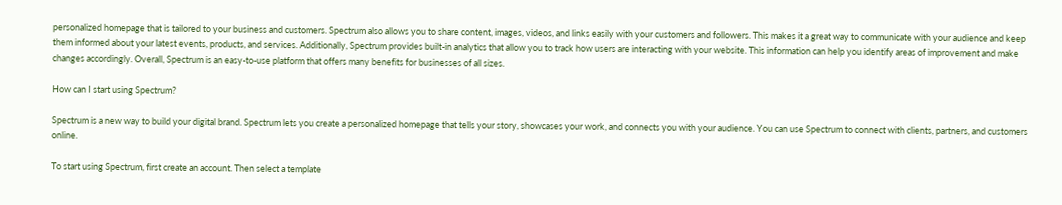personalized homepage that is tailored to your business and customers. Spectrum also allows you to share content, images, videos, and links easily with your customers and followers. This makes it a great way to communicate with your audience and keep them informed about your latest events, products, and services. Additionally, Spectrum provides built-in analytics that allow you to track how users are interacting with your website. This information can help you identify areas of improvement and make changes accordingly. Overall, Spectrum is an easy-to-use platform that offers many benefits for businesses of all sizes.

How can I start using Spectrum?

Spectrum is a new way to build your digital brand. Spectrum lets you create a personalized homepage that tells your story, showcases your work, and connects you with your audience. You can use Spectrum to connect with clients, partners, and customers online.

To start using Spectrum, first create an account. Then select a template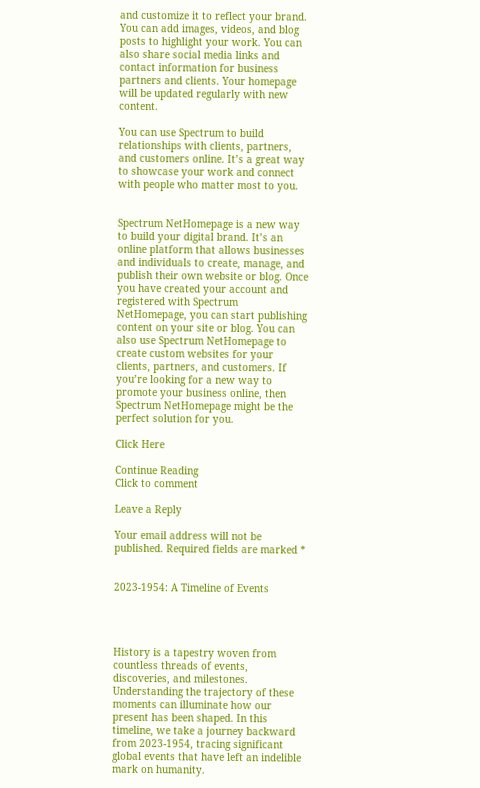and customize it to reflect your brand. You can add images, videos, and blog posts to highlight your work. You can also share social media links and contact information for business partners and clients. Your homepage will be updated regularly with new content.

You can use Spectrum to build relationships with clients, partners, and customers online. It’s a great way to showcase your work and connect with people who matter most to you.


Spectrum NetHomepage is a new way to build your digital brand. It’s an online platform that allows businesses and individuals to create, manage, and publish their own website or blog. Once you have created your account and registered with Spectrum NetHomepage, you can start publishing content on your site or blog. You can also use Spectrum NetHomepage to create custom websites for your clients, partners, and customers. If you’re looking for a new way to promote your business online, then Spectrum NetHomepage might be the perfect solution for you.

Click Here

Continue Reading
Click to comment

Leave a Reply

Your email address will not be published. Required fields are marked *


2023-1954: A Timeline of Events




History is a tapestry woven from countless threads of events, discoveries, and milestones. Understanding the trajectory of these moments can illuminate how our present has been shaped. In this timeline, we take a journey backward from 2023-1954, tracing significant global events that have left an indelible mark on humanity.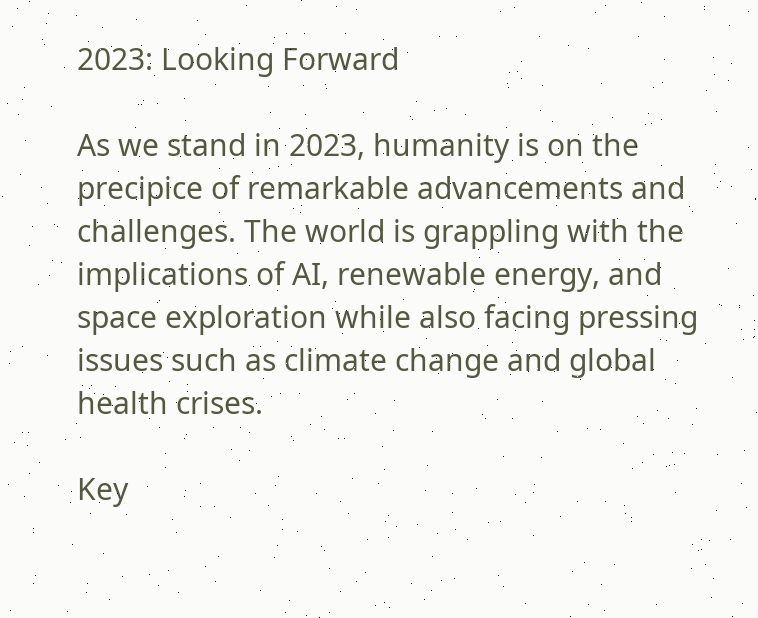2023: Looking Forward

As we stand in 2023, humanity is on the precipice of remarkable advancements and challenges. The world is grappling with the implications of AI, renewable energy, and space exploration while also facing pressing issues such as climate change and global health crises.

Key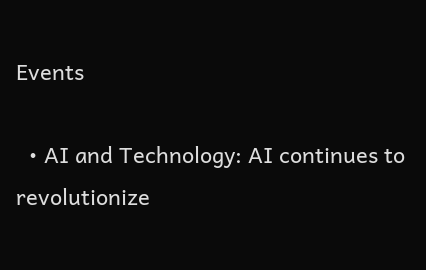Events

  • AI and Technology: AI continues to revolutionize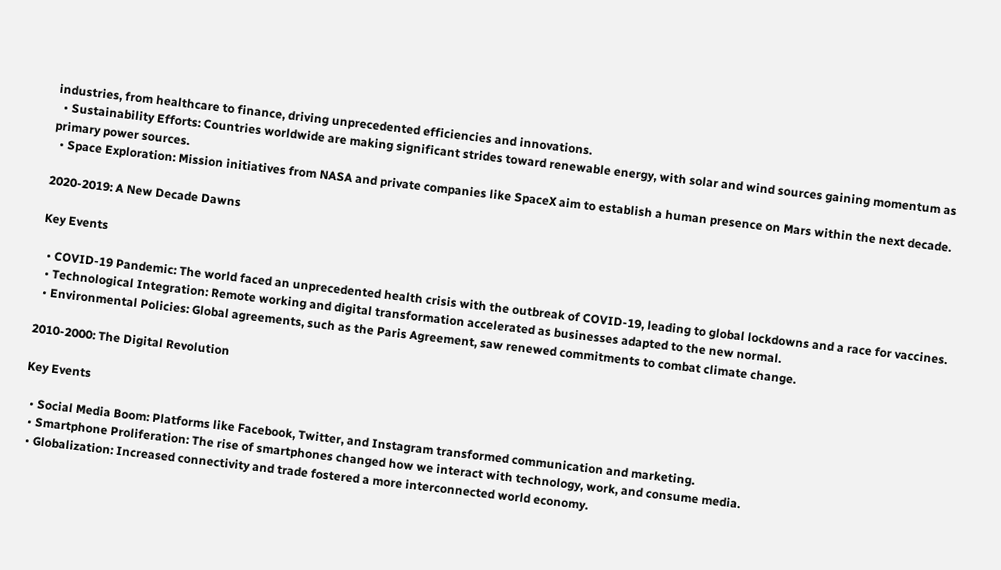industries, from healthcare to finance, driving unprecedented efficiencies and innovations.
  • Sustainability Efforts: Countries worldwide are making significant strides toward renewable energy, with solar and wind sources gaining momentum as primary power sources.
  • Space Exploration: Mission initiatives from NASA and private companies like SpaceX aim to establish a human presence on Mars within the next decade.

2020-2019: A New Decade Dawns

Key Events

  • COVID-19 Pandemic: The world faced an unprecedented health crisis with the outbreak of COVID-19, leading to global lockdowns and a race for vaccines.
  • Technological Integration: Remote working and digital transformation accelerated as businesses adapted to the new normal.
  • Environmental Policies: Global agreements, such as the Paris Agreement, saw renewed commitments to combat climate change.

2010-2000: The Digital Revolution

Key Events

  • Social Media Boom: Platforms like Facebook, Twitter, and Instagram transformed communication and marketing.
  • Smartphone Proliferation: The rise of smartphones changed how we interact with technology, work, and consume media.
  • Globalization: Increased connectivity and trade fostered a more interconnected world economy.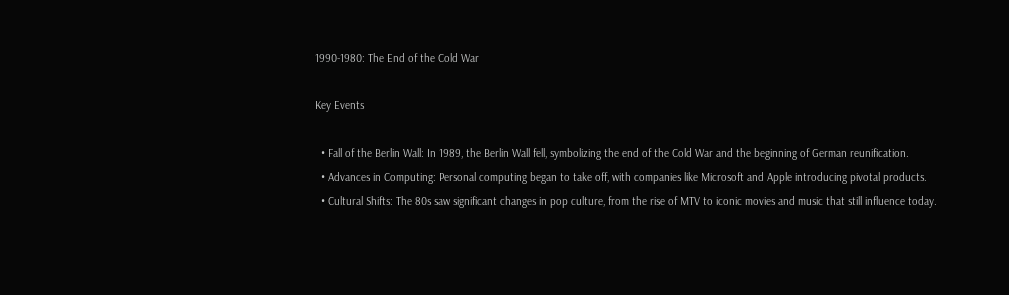1990-1980: The End of the Cold War

Key Events

  • Fall of the Berlin Wall: In 1989, the Berlin Wall fell, symbolizing the end of the Cold War and the beginning of German reunification.
  • Advances in Computing: Personal computing began to take off, with companies like Microsoft and Apple introducing pivotal products.
  • Cultural Shifts: The 80s saw significant changes in pop culture, from the rise of MTV to iconic movies and music that still influence today.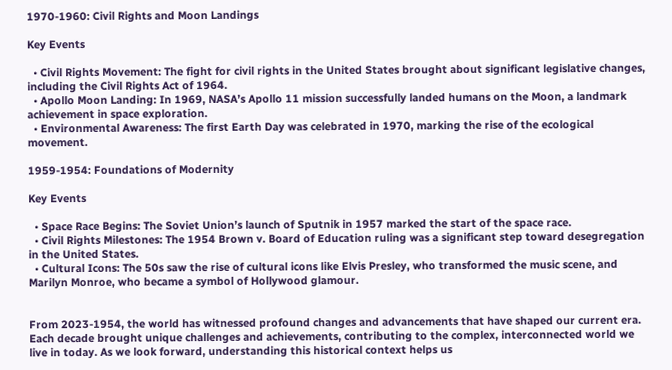1970-1960: Civil Rights and Moon Landings

Key Events

  • Civil Rights Movement: The fight for civil rights in the United States brought about significant legislative changes, including the Civil Rights Act of 1964.
  • Apollo Moon Landing: In 1969, NASA’s Apollo 11 mission successfully landed humans on the Moon, a landmark achievement in space exploration.
  • Environmental Awareness: The first Earth Day was celebrated in 1970, marking the rise of the ecological movement.

1959-1954: Foundations of Modernity

Key Events

  • Space Race Begins: The Soviet Union’s launch of Sputnik in 1957 marked the start of the space race.
  • Civil Rights Milestones: The 1954 Brown v. Board of Education ruling was a significant step toward desegregation in the United States.
  • Cultural Icons: The 50s saw the rise of cultural icons like Elvis Presley, who transformed the music scene, and Marilyn Monroe, who became a symbol of Hollywood glamour.


From 2023-1954, the world has witnessed profound changes and advancements that have shaped our current era. Each decade brought unique challenges and achievements, contributing to the complex, interconnected world we live in today. As we look forward, understanding this historical context helps us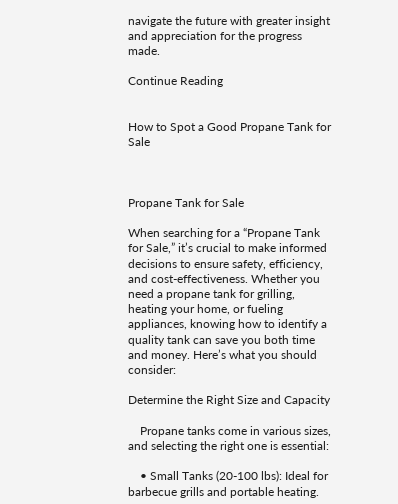navigate the future with greater insight and appreciation for the progress made.

Continue Reading


How to Spot a Good Propane Tank for Sale



Propane Tank for Sale

When searching for a “Propane Tank for Sale,” it’s crucial to make informed decisions to ensure safety, efficiency, and cost-effectiveness. Whether you need a propane tank for grilling, heating your home, or fueling appliances, knowing how to identify a quality tank can save you both time and money. Here’s what you should consider:

Determine the Right Size and Capacity

    Propane tanks come in various sizes, and selecting the right one is essential:

    • Small Tanks (20-100 lbs): Ideal for barbecue grills and portable heating.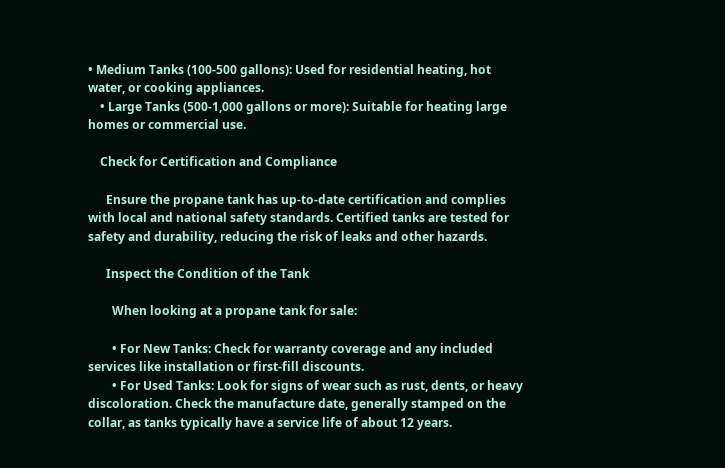• Medium Tanks (100-500 gallons): Used for residential heating, hot water, or cooking appliances.
    • Large Tanks (500-1,000 gallons or more): Suitable for heating large homes or commercial use.

    Check for Certification and Compliance

      Ensure the propane tank has up-to-date certification and complies with local and national safety standards. Certified tanks are tested for safety and durability, reducing the risk of leaks and other hazards.

      Inspect the Condition of the Tank

        When looking at a propane tank for sale:

        • For New Tanks: Check for warranty coverage and any included services like installation or first-fill discounts.
        • For Used Tanks: Look for signs of wear such as rust, dents, or heavy discoloration. Check the manufacture date, generally stamped on the collar, as tanks typically have a service life of about 12 years.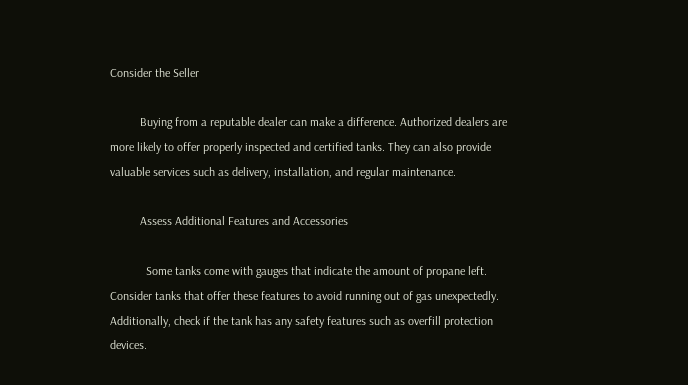Consider the Seller

          Buying from a reputable dealer can make a difference. Authorized dealers are more likely to offer properly inspected and certified tanks. They can also provide valuable services such as delivery, installation, and regular maintenance.

          Assess Additional Features and Accessories

            Some tanks come with gauges that indicate the amount of propane left. Consider tanks that offer these features to avoid running out of gas unexpectedly. Additionally, check if the tank has any safety features such as overfill protection devices.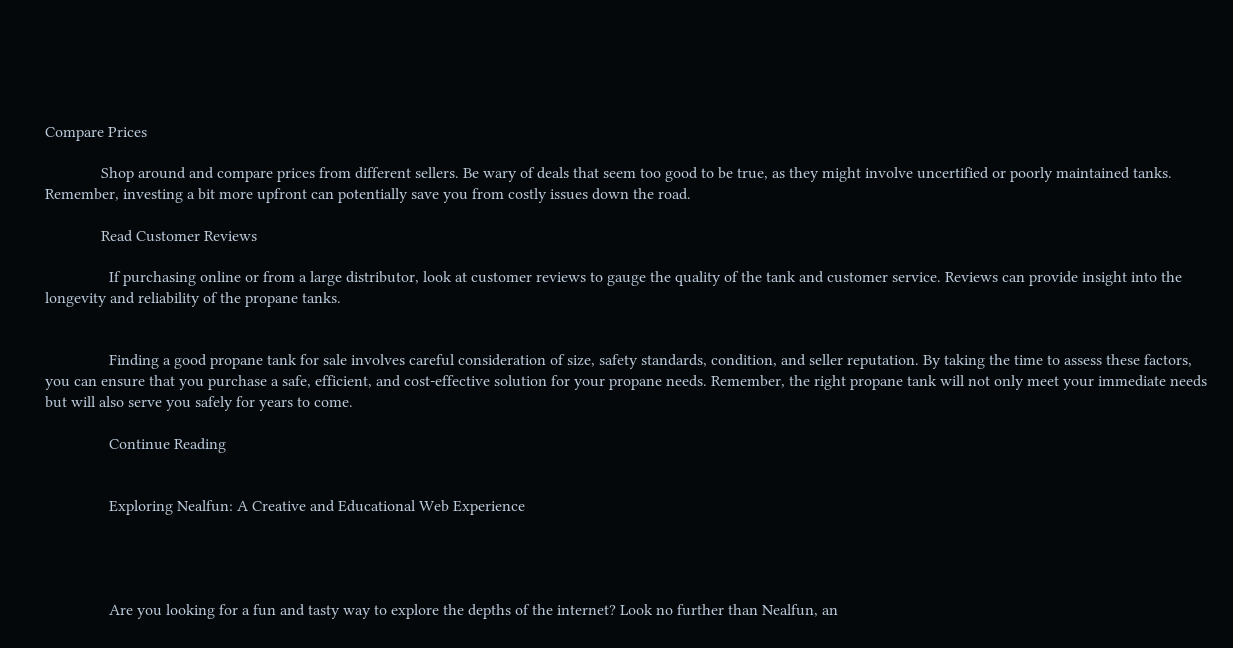Compare Prices

              Shop around and compare prices from different sellers. Be wary of deals that seem too good to be true, as they might involve uncertified or poorly maintained tanks. Remember, investing a bit more upfront can potentially save you from costly issues down the road.

              Read Customer Reviews

                If purchasing online or from a large distributor, look at customer reviews to gauge the quality of the tank and customer service. Reviews can provide insight into the longevity and reliability of the propane tanks.


                Finding a good propane tank for sale involves careful consideration of size, safety standards, condition, and seller reputation. By taking the time to assess these factors, you can ensure that you purchase a safe, efficient, and cost-effective solution for your propane needs. Remember, the right propane tank will not only meet your immediate needs but will also serve you safely for years to come.

                Continue Reading


                Exploring Nealfun: A Creative and Educational Web Experience




                Are you looking for a fun and tasty way to explore the depths of the internet? Look no further than Nealfun, an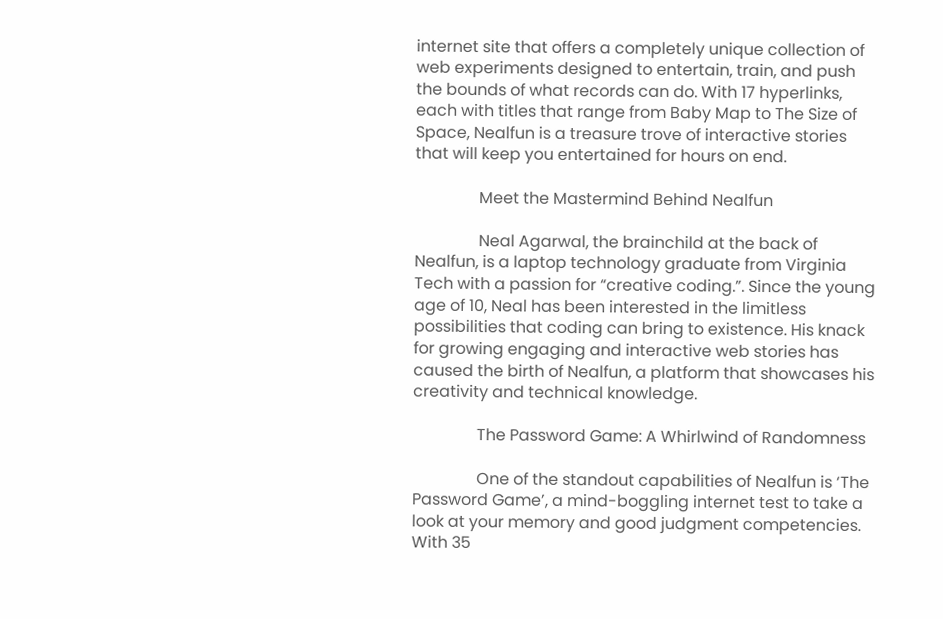internet site that offers a completely unique collection of web experiments designed to entertain, train, and push the bounds of what records can do. With 17 hyperlinks, each with titles that range from Baby Map to The Size of Space, Nealfun is a treasure trove of interactive stories that will keep you entertained for hours on end.

                Meet the Mastermind Behind Nealfun

                Neal Agarwal, the brainchild at the back of Nealfun, is a laptop technology graduate from Virginia Tech with a passion for “creative coding.”. Since the young age of 10, Neal has been interested in the limitless possibilities that coding can bring to existence. His knack for growing engaging and interactive web stories has caused the birth of Nealfun, a platform that showcases his creativity and technical knowledge.

                The Password Game: A Whirlwind of Randomness

                One of the standout capabilities of Nealfun is ‘The Password Game’, a mind-boggling internet test to take a look at your memory and good judgment competencies. With 35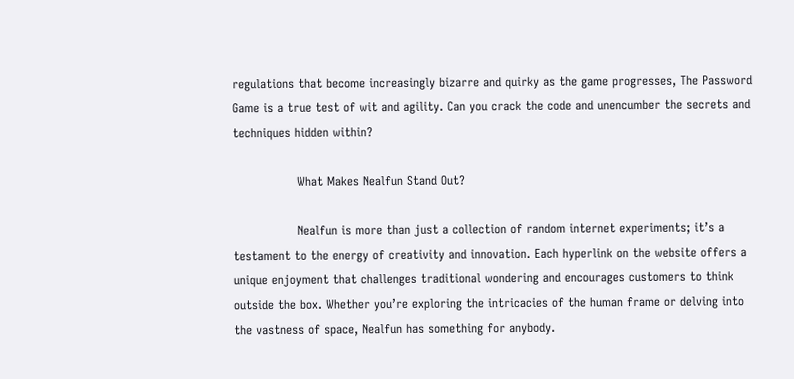regulations that become increasingly bizarre and quirky as the game progresses, The Password Game is a true test of wit and agility. Can you crack the code and unencumber the secrets and techniques hidden within?

                What Makes Nealfun Stand Out?

                Nealfun is more than just a collection of random internet experiments; it’s a testament to the energy of creativity and innovation. Each hyperlink on the website offers a unique enjoyment that challenges traditional wondering and encourages customers to think outside the box. Whether you’re exploring the intricacies of the human frame or delving into the vastness of space, Nealfun has something for anybody.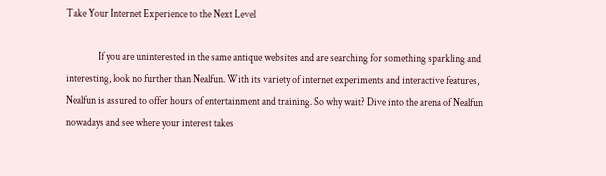Take Your Internet Experience to the Next Level

                If you are uninterested in the same antique websites and are searching for something sparkling and interesting, look no further than Nealfun. With its variety of internet experiments and interactive features, Nealfun is assured to offer hours of entertainment and training. So why wait? Dive into the arena of Nealfun nowadays and see where your interest takes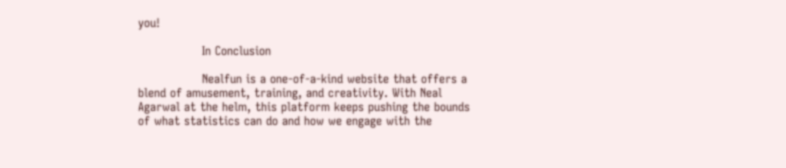you!

                In Conclusion

                Nealfun is a one-of-a-kind website that offers a blend of amusement, training, and creativity. With Neal Agarwal at the helm, this platform keeps pushing the bounds of what statistics can do and how we engage with the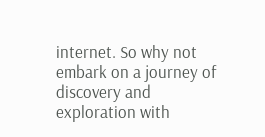internet. So why not embark on a journey of discovery and exploration with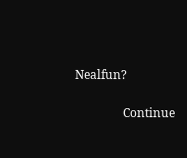Nealfun?

                Continue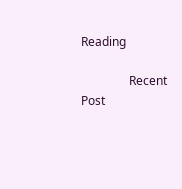Reading

                Recent Post